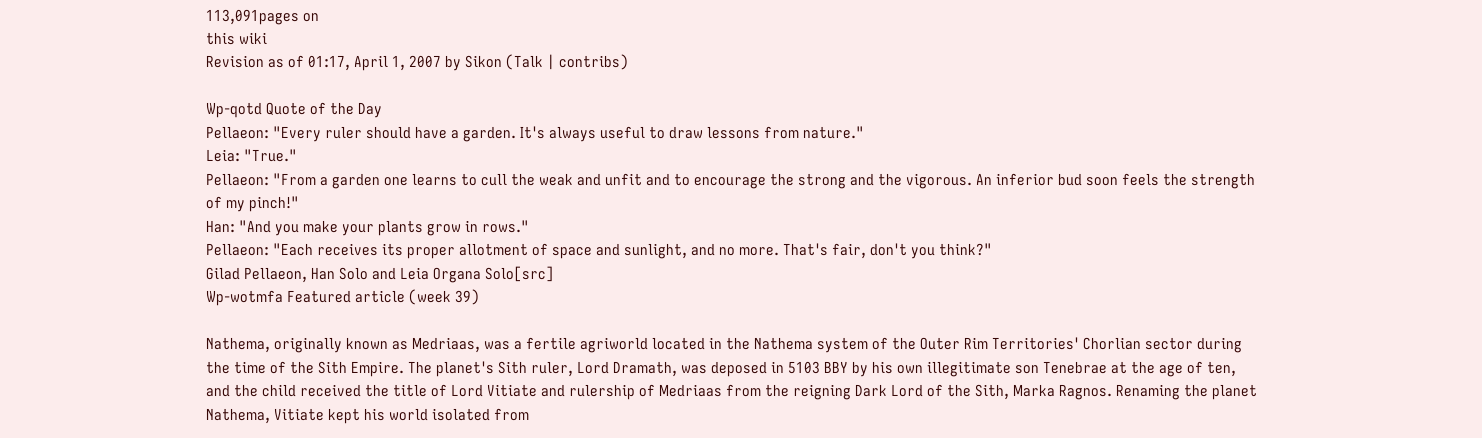113,091pages on
this wiki
Revision as of 01:17, April 1, 2007 by Sikon (Talk | contribs)

Wp-qotd Quote of the Day
Pellaeon: "Every ruler should have a garden. It's always useful to draw lessons from nature."
Leia: "True."
Pellaeon: "From a garden one learns to cull the weak and unfit and to encourage the strong and the vigorous. An inferior bud soon feels the strength of my pinch!"
Han: "And you make your plants grow in rows."
Pellaeon: "Each receives its proper allotment of space and sunlight, and no more. That's fair, don't you think?"
Gilad Pellaeon, Han Solo and Leia Organa Solo[src]
Wp-wotmfa Featured article (week 39)

Nathema, originally known as Medriaas, was a fertile agriworld located in the Nathema system of the Outer Rim Territories' Chorlian sector during the time of the Sith Empire. The planet's Sith ruler, Lord Dramath, was deposed in 5103 BBY by his own illegitimate son Tenebrae at the age of ten, and the child received the title of Lord Vitiate and rulership of Medriaas from the reigning Dark Lord of the Sith, Marka Ragnos. Renaming the planet Nathema, Vitiate kept his world isolated from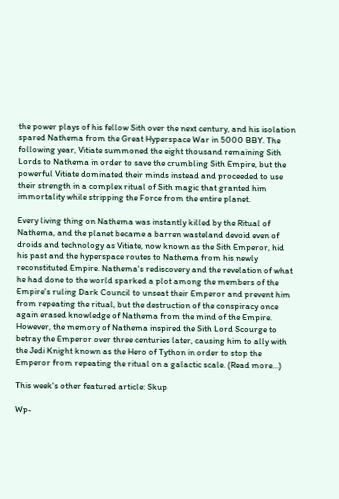the power plays of his fellow Sith over the next century, and his isolation spared Nathema from the Great Hyperspace War in 5000 BBY. The following year, Vitiate summoned the eight thousand remaining Sith Lords to Nathema in order to save the crumbling Sith Empire, but the powerful Vitiate dominated their minds instead and proceeded to use their strength in a complex ritual of Sith magic that granted him immortality while stripping the Force from the entire planet.

Every living thing on Nathema was instantly killed by the Ritual of Nathema, and the planet became a barren wasteland devoid even of droids and technology as Vitiate, now known as the Sith Emperor, hid his past and the hyperspace routes to Nathema from his newly reconstituted Empire. Nathema's rediscovery and the revelation of what he had done to the world sparked a plot among the members of the Empire's ruling Dark Council to unseat their Emperor and prevent him from repeating the ritual, but the destruction of the conspiracy once again erased knowledge of Nathema from the mind of the Empire. However, the memory of Nathema inspired the Sith Lord Scourge to betray the Emperor over three centuries later, causing him to ally with the Jedi Knight known as the Hero of Tython in order to stop the Emperor from repeating the ritual on a galactic scale. (Read more…)

This week's other featured article: Skup

Wp-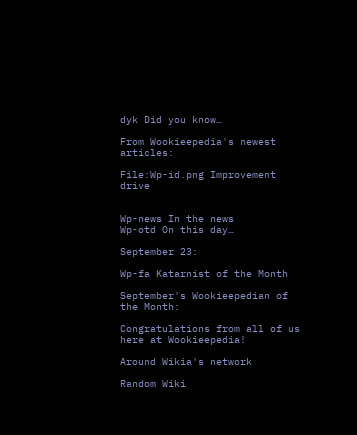dyk Did you know…

From Wookieepedia's newest articles:

File:Wp-id.png Improvement drive


Wp-news In the news
Wp-otd On this day…

September 23:

Wp-fa Katarnist of the Month

September's Wookieepedian of the Month:

Congratulations from all of us here at Wookieepedia!

Around Wikia's network

Random Wiki